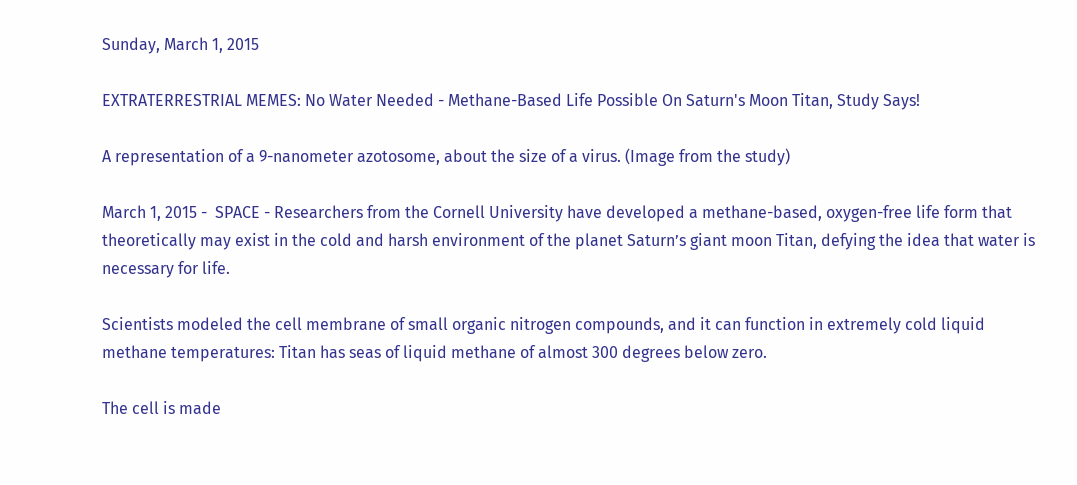Sunday, March 1, 2015

EXTRATERRESTRIAL MEMES: No Water Needed - Methane-Based Life Possible On Saturn's Moon Titan, Study Says!

A representation of a 9-nanometer azotosome, about the size of a virus. (Image from the study)

March 1, 2015 -  SPACE - Researchers from the Cornell University have developed a methane-based, oxygen-free life form that theoretically may exist in the cold and harsh environment of the planet Saturn’s giant moon Titan, defying the idea that water is necessary for life.

Scientists modeled the cell membrane of small organic nitrogen compounds, and it can function in extremely cold liquid methane temperatures: Titan has seas of liquid methane of almost 300 degrees below zero.

The cell is made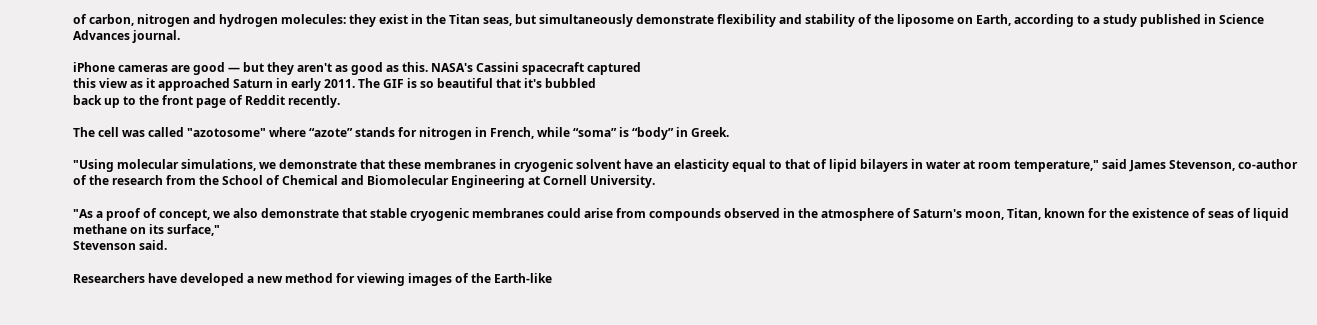of carbon, nitrogen and hydrogen molecules: they exist in the Titan seas, but simultaneously demonstrate flexibility and stability of the liposome on Earth, according to a study published in Science Advances journal.

iPhone cameras are good — but they aren't as good as this. NASA's Cassini spacecraft captured
this view as it approached Saturn in early 2011. The GIF is so beautiful that it's bubbled
back up to the front page of Reddit recently.

The cell was called "azotosome" where “azote” stands for nitrogen in French, while “soma” is “body” in Greek.

"Using molecular simulations, we demonstrate that these membranes in cryogenic solvent have an elasticity equal to that of lipid bilayers in water at room temperature," said James Stevenson, co-author of the research from the School of Chemical and Biomolecular Engineering at Cornell University.

"As a proof of concept, we also demonstrate that stable cryogenic membranes could arise from compounds observed in the atmosphere of Saturn's moon, Titan, known for the existence of seas of liquid methane on its surface,"
Stevenson said.

Researchers have developed a new method for viewing images of the Earth-like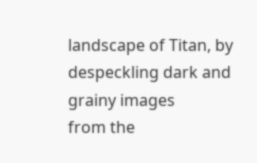landscape of Titan, by despeckling dark and grainy images
from the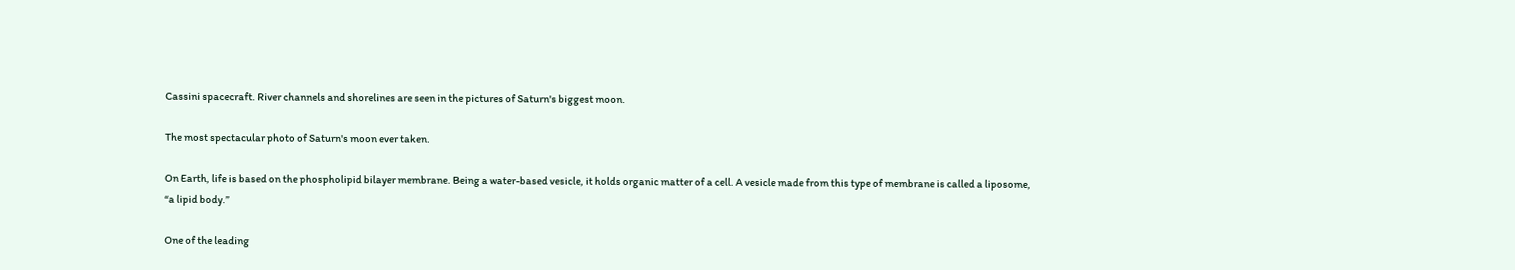Cassini spacecraft. River channels and shorelines are seen in the pictures of Saturn's biggest moon.

The most spectacular photo of Saturn's moon ever taken.

On Earth, life is based on the phospholipid bilayer membrane. Being a water-based vesicle, it holds organic matter of a cell. A vesicle made from this type of membrane is called a liposome,
“a lipid body.”

One of the leading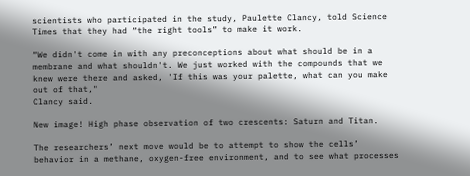scientists who participated in the study, Paulette Clancy, told Science Times that they had “the right tools” to make it work.

“We didn't come in with any preconceptions about what should be in a membrane and what shouldn't. We just worked with the compounds that we knew were there and asked, 'If this was your palette, what can you make out of that,"
Clancy said.

New image! High phase observation of two crescents: Saturn and Titan.

The researchers’ next move would be to attempt to show the cells’ behavior in a methane, oxygen-free environment, and to see what processes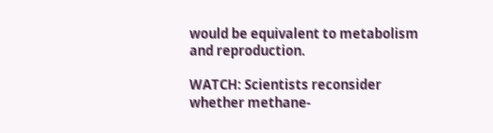would be equivalent to metabolism and reproduction.

WATCH: Scientists reconsider whether methane-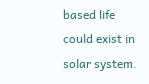based life could exist in solar system.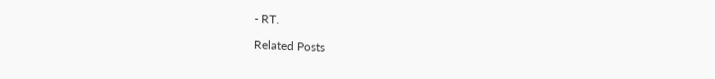- RT.

Related Posts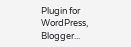Plugin for WordPress, Blogger...